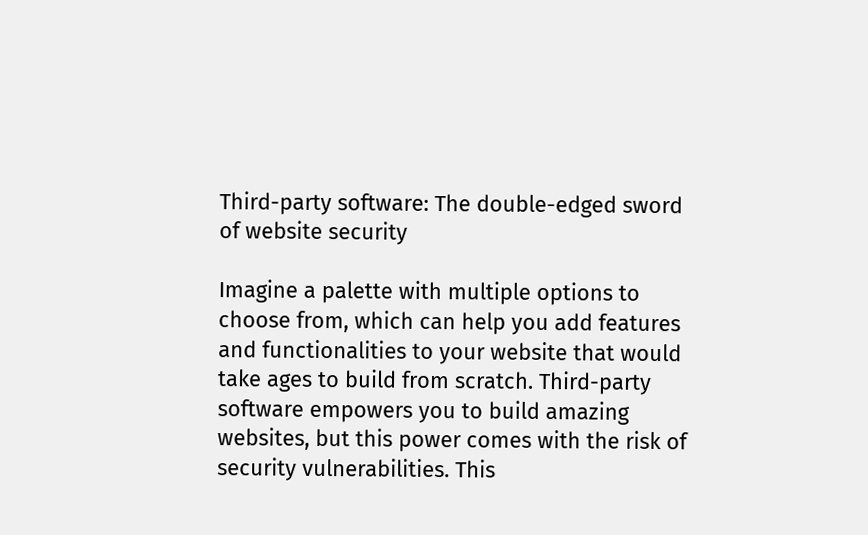Third-party software: The double-edged sword of website security

Imagine a palette with multiple options to choose from, which can help you add features and functionalities to your website that would take ages to build from scratch. Third-party software empowers you to build amazing websites, but this power comes with the risk of security vulnerabilities. This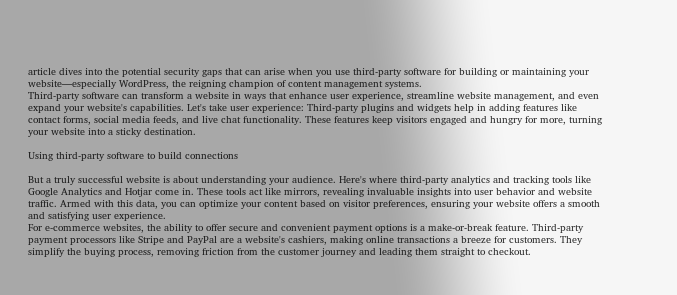article dives into the potential security gaps that can arise when you use third-party software for building or maintaining your website—especially WordPress, the reigning champion of content management systems.
Third-party software can transform a website in ways that enhance user experience, streamline website management, and even expand your website's capabilities. Let's take user experience: Third-party plugins and widgets help in adding features like contact forms, social media feeds, and live chat functionality. These features keep visitors engaged and hungry for more, turning your website into a sticky destination.

Using third-party software to build connections

But a truly successful website is about understanding your audience. Here's where third-party analytics and tracking tools like Google Analytics and Hotjar come in. These tools act like mirrors, revealing invaluable insights into user behavior and website traffic. Armed with this data, you can optimize your content based on visitor preferences, ensuring your website offers a smooth and satisfying user experience.
For e-commerce websites, the ability to offer secure and convenient payment options is a make-or-break feature. Third-party payment processors like Stripe and PayPal are a website's cashiers, making online transactions a breeze for customers. They simplify the buying process, removing friction from the customer journey and leading them straight to checkout.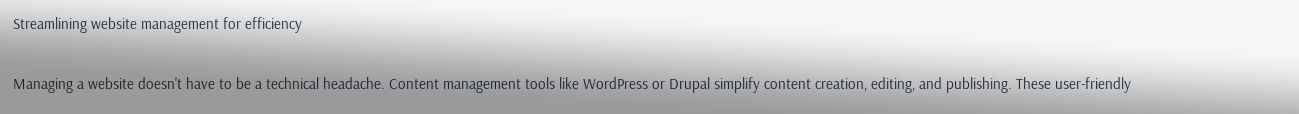Streamlining website management for efficiency

Managing a website doesn't have to be a technical headache. Content management tools like WordPress or Drupal simplify content creation, editing, and publishing. These user-friendly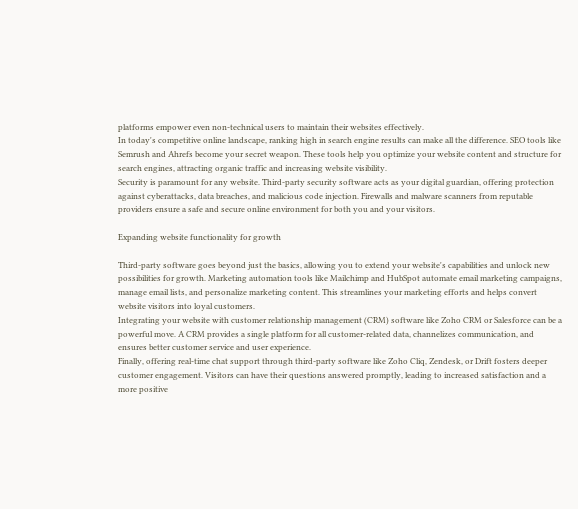platforms empower even non-technical users to maintain their websites effectively.
In today's competitive online landscape, ranking high in search engine results can make all the difference. SEO tools like Semrush and Ahrefs become your secret weapon. These tools help you optimize your website content and structure for search engines, attracting organic traffic and increasing website visibility.
Security is paramount for any website. Third-party security software acts as your digital guardian, offering protection against cyberattacks, data breaches, and malicious code injection. Firewalls and malware scanners from reputable providers ensure a safe and secure online environment for both you and your visitors.

Expanding website functionality for growth

Third-party software goes beyond just the basics, allowing you to extend your website's capabilities and unlock new possibilities for growth. Marketing automation tools like Mailchimp and HubSpot automate email marketing campaigns, manage email lists, and personalize marketing content. This streamlines your marketing efforts and helps convert website visitors into loyal customers.
Integrating your website with customer relationship management (CRM) software like Zoho CRM or Salesforce can be a powerful move. A CRM provides a single platform for all customer-related data, channelizes communication, and ensures better customer service and user experience.
Finally, offering real-time chat support through third-party software like Zoho Cliq, Zendesk, or Drift fosters deeper customer engagement. Visitors can have their questions answered promptly, leading to increased satisfaction and a more positive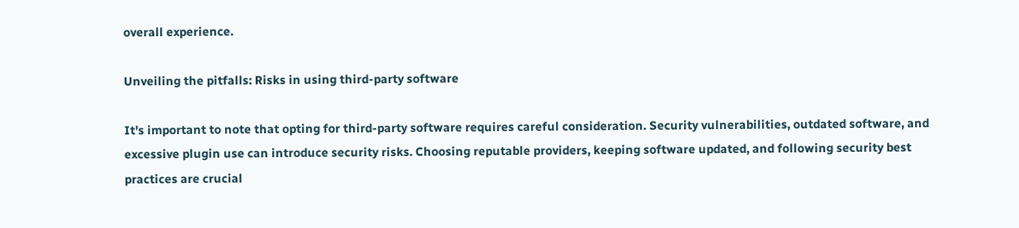overall experience.

Unveiling the pitfalls: Risks in using third-party software

It's important to note that opting for third-party software requires careful consideration. Security vulnerabilities, outdated software, and excessive plugin use can introduce security risks. Choosing reputable providers, keeping software updated, and following security best practices are crucial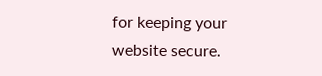for keeping your website secure.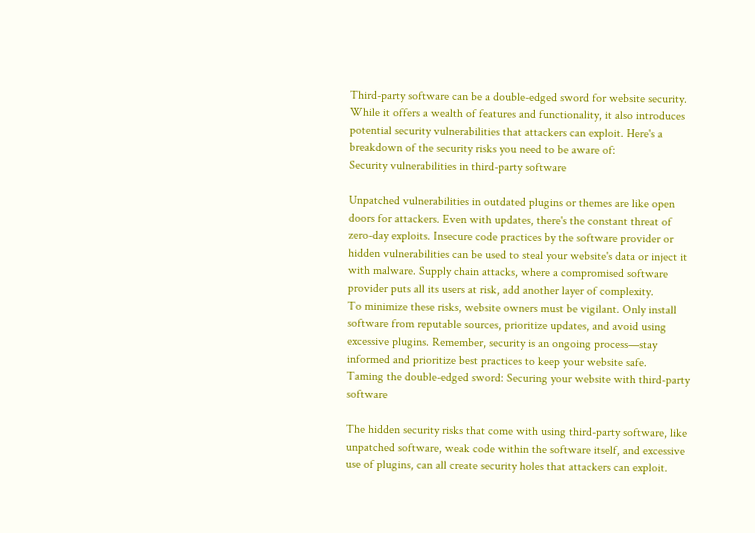Third-party software can be a double-edged sword for website security. While it offers a wealth of features and functionality, it also introduces potential security vulnerabilities that attackers can exploit. Here's a breakdown of the security risks you need to be aware of:
Security vulnerabilities in third-party software

Unpatched vulnerabilities in outdated plugins or themes are like open doors for attackers. Even with updates, there's the constant threat of zero-day exploits. Insecure code practices by the software provider or hidden vulnerabilities can be used to steal your website's data or inject it with malware. Supply chain attacks, where a compromised software provider puts all its users at risk, add another layer of complexity.
To minimize these risks, website owners must be vigilant. Only install software from reputable sources, prioritize updates, and avoid using excessive plugins. Remember, security is an ongoing process—stay informed and prioritize best practices to keep your website safe.
Taming the double-edged sword: Securing your website with third-party software

The hidden security risks that come with using third-party software, like unpatched software, weak code within the software itself, and excessive use of plugins, can all create security holes that attackers can exploit.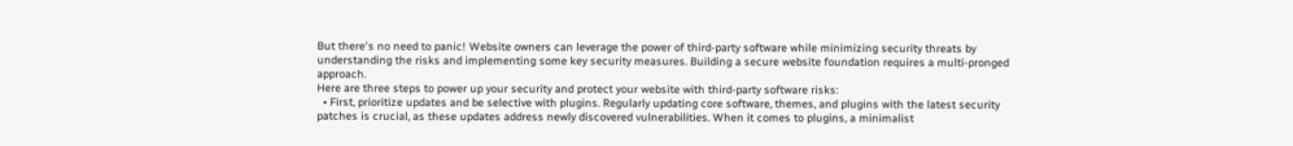But there's no need to panic! Website owners can leverage the power of third-party software while minimizing security threats by understanding the risks and implementing some key security measures. Building a secure website foundation requires a multi-pronged approach.
Here are three steps to power up your security and protect your website with third-party software risks:
  • First, prioritize updates and be selective with plugins. Regularly updating core software, themes, and plugins with the latest security patches is crucial, as these updates address newly discovered vulnerabilities. When it comes to plugins, a minimalist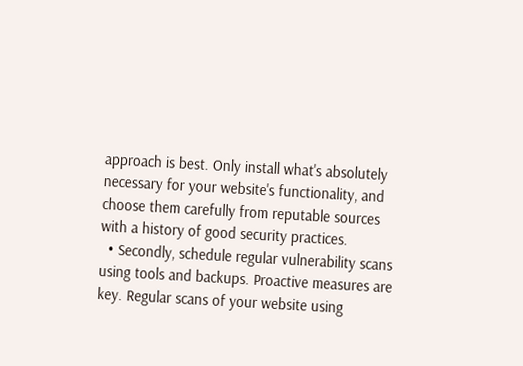approach is best. Only install what's absolutely necessary for your website's functionality, and choose them carefully from reputable sources with a history of good security practices.
  • Secondly, schedule regular vulnerability scans using tools and backups. Proactive measures are key. Regular scans of your website using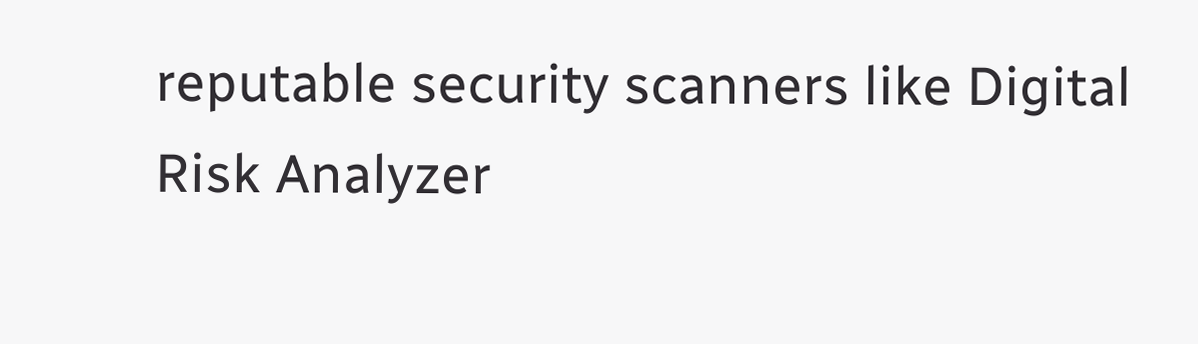reputable security scanners like Digital Risk Analyzer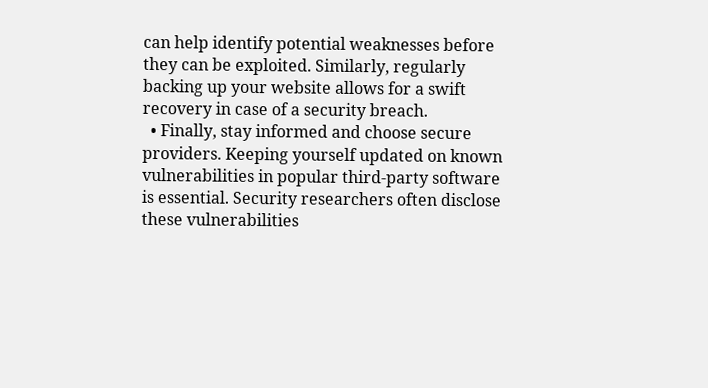can help identify potential weaknesses before they can be exploited. Similarly, regularly backing up your website allows for a swift recovery in case of a security breach.
  • Finally, stay informed and choose secure providers. Keeping yourself updated on known vulnerabilities in popular third-party software is essential. Security researchers often disclose these vulnerabilities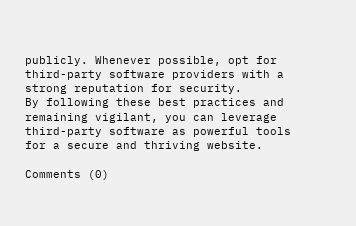publicly. Whenever possible, opt for third-party software providers with a strong reputation for security.
By following these best practices and remaining vigilant, you can leverage third-party software as powerful tools for a secure and thriving website.

Comments (0)